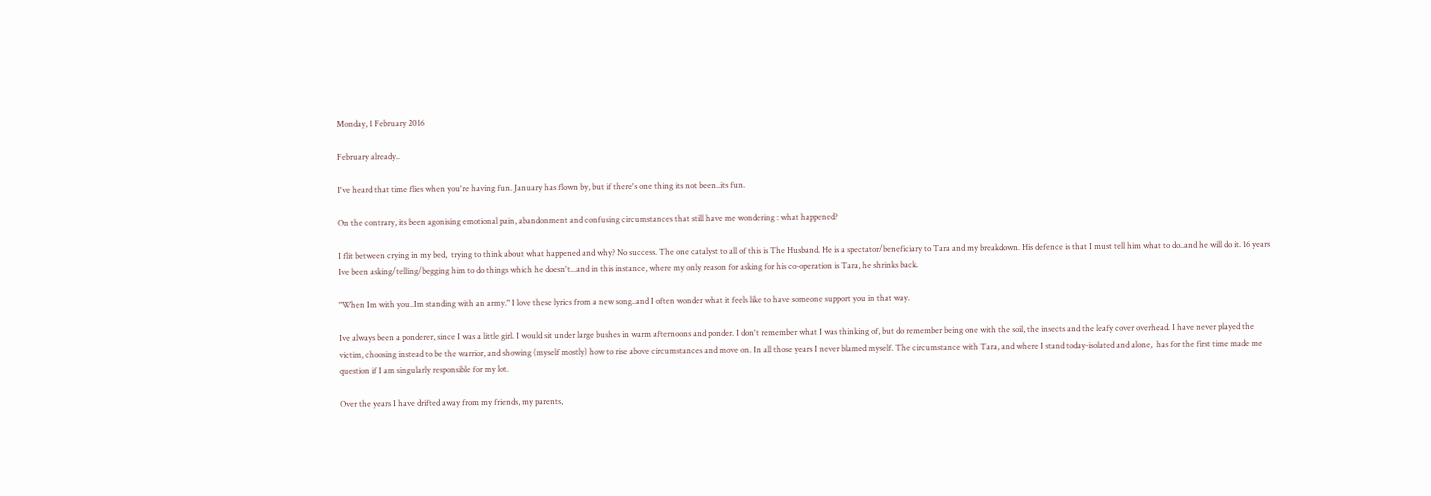Monday, 1 February 2016

February already..

I've heard that time flies when you're having fun. January has flown by, but if there's one thing its not been..its fun.

On the contrary, its been agonising emotional pain, abandonment and confusing circumstances that still have me wondering : what happened?

I flit between crying in my bed,  trying to think about what happened and why? No success. The one catalyst to all of this is The Husband. He is a spectator/beneficiary to Tara and my breakdown. His defence is that I must tell him what to do..and he will do it. 16 years Ive been asking/telling/begging him to do things which he doesn't...and in this instance, where my only reason for asking for his co-operation is Tara, he shrinks back.

"When Im with you..Im standing with an army." I love these lyrics from a new song..and I often wonder what it feels like to have someone support you in that way.

Ive always been a ponderer, since I was a little girl. I would sit under large bushes in warm afternoons and ponder. I don't remember what I was thinking of, but do remember being one with the soil, the insects and the leafy cover overhead. I have never played the victim, choosing instead to be the warrior, and showing (myself mostly) how to rise above circumstances and move on. In all those years I never blamed myself. The circumstance with Tara, and where I stand today-isolated and alone,  has for the first time made me question if I am singularly responsible for my lot.

Over the years I have drifted away from my friends, my parents,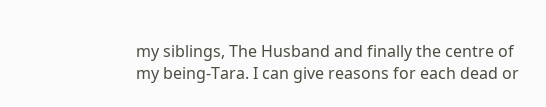my siblings, The Husband and finally the centre of my being-Tara. I can give reasons for each dead or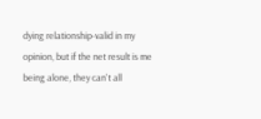dying relationship-valid in my opinion, but if the net result is me being alone, they can't all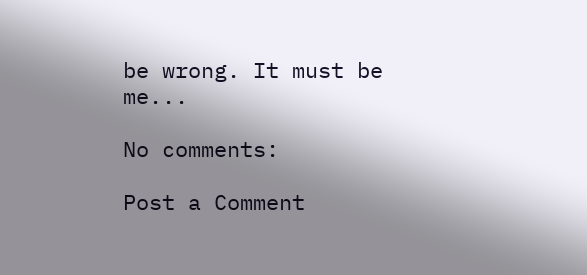be wrong. It must be me...

No comments:

Post a Comment